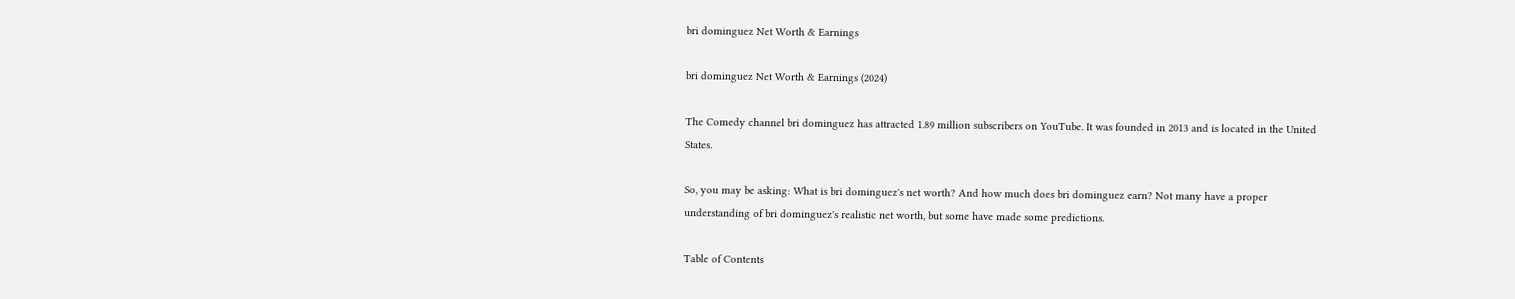bri dominguez Net Worth & Earnings

bri dominguez Net Worth & Earnings (2024)

The Comedy channel bri dominguez has attracted 1.89 million subscribers on YouTube. It was founded in 2013 and is located in the United States.

So, you may be asking: What is bri dominguez's net worth? And how much does bri dominguez earn? Not many have a proper understanding of bri dominguez's realistic net worth, but some have made some predictions.

Table of Contents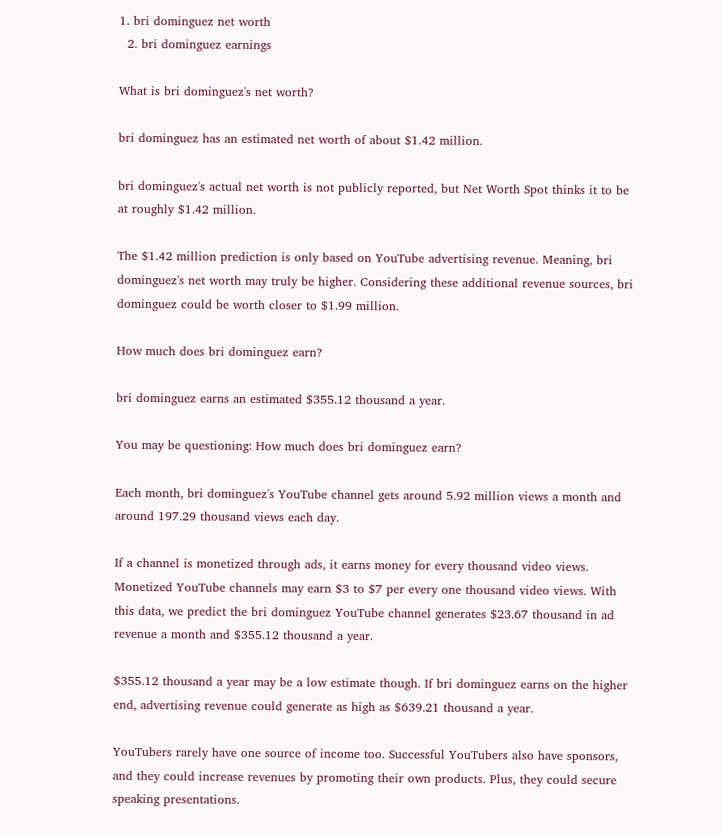1. bri dominguez net worth
  2. bri dominguez earnings

What is bri dominguez's net worth?

bri dominguez has an estimated net worth of about $1.42 million.

bri dominguez's actual net worth is not publicly reported, but Net Worth Spot thinks it to be at roughly $1.42 million.

The $1.42 million prediction is only based on YouTube advertising revenue. Meaning, bri dominguez's net worth may truly be higher. Considering these additional revenue sources, bri dominguez could be worth closer to $1.99 million.

How much does bri dominguez earn?

bri dominguez earns an estimated $355.12 thousand a year.

You may be questioning: How much does bri dominguez earn?

Each month, bri dominguez's YouTube channel gets around 5.92 million views a month and around 197.29 thousand views each day.

If a channel is monetized through ads, it earns money for every thousand video views. Monetized YouTube channels may earn $3 to $7 per every one thousand video views. With this data, we predict the bri dominguez YouTube channel generates $23.67 thousand in ad revenue a month and $355.12 thousand a year.

$355.12 thousand a year may be a low estimate though. If bri dominguez earns on the higher end, advertising revenue could generate as high as $639.21 thousand a year.

YouTubers rarely have one source of income too. Successful YouTubers also have sponsors, and they could increase revenues by promoting their own products. Plus, they could secure speaking presentations.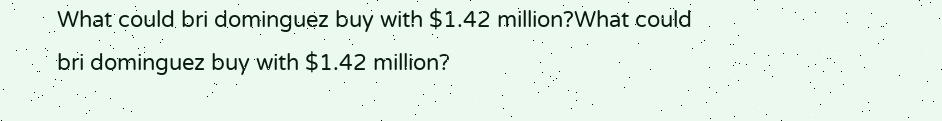What could bri dominguez buy with $1.42 million?What could bri dominguez buy with $1.42 million?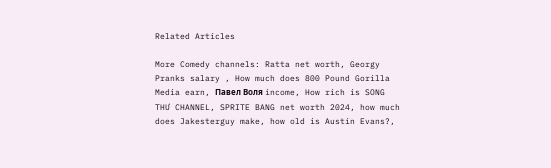Related Articles

More Comedy channels: Ratta net worth, Georgy Pranks salary , How much does 800 Pound Gorilla Media earn, Павел Воля income, How rich is SONG THƯ CHANNEL, SPRITE BANG net worth 2024, how much does Jakesterguy make, how old is Austin Evans?,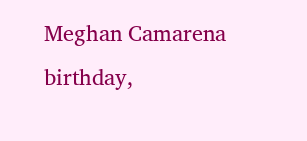Meghan Camarena birthday,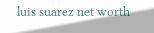luis suarez net worth